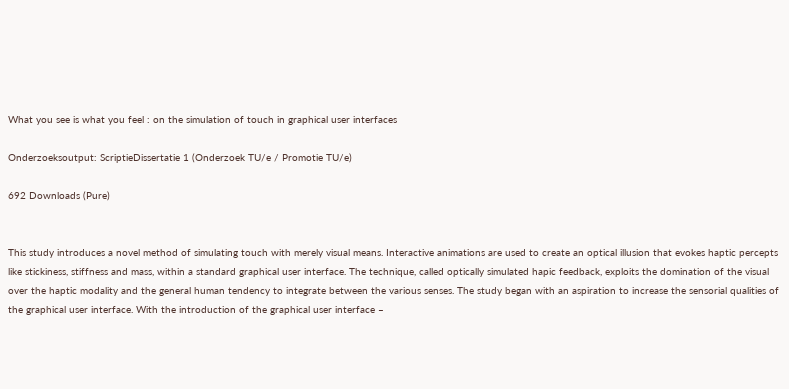What you see is what you feel : on the simulation of touch in graphical user interfaces

Onderzoeksoutput: ScriptieDissertatie 1 (Onderzoek TU/e / Promotie TU/e)

692 Downloads (Pure)


This study introduces a novel method of simulating touch with merely visual means. Interactive animations are used to create an optical illusion that evokes haptic percepts like stickiness, stiffness and mass, within a standard graphical user interface. The technique, called optically simulated hapic feedback, exploits the domination of the visual over the haptic modality and the general human tendency to integrate between the various senses. The study began with an aspiration to increase the sensorial qualities of the graphical user interface. With the introduction of the graphical user interface –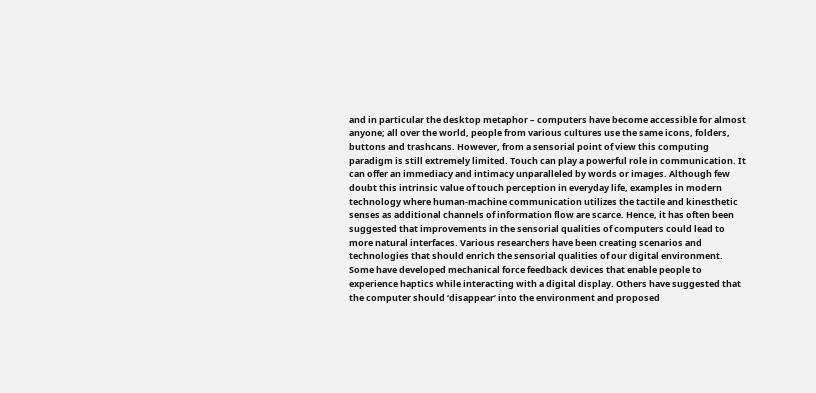and in particular the desktop metaphor – computers have become accessible for almost anyone; all over the world, people from various cultures use the same icons, folders, buttons and trashcans. However, from a sensorial point of view this computing paradigm is still extremely limited. Touch can play a powerful role in communication. It can offer an immediacy and intimacy unparalleled by words or images. Although few doubt this intrinsic value of touch perception in everyday life, examples in modern technology where human-machine communication utilizes the tactile and kinesthetic senses as additional channels of information flow are scarce. Hence, it has often been suggested that improvements in the sensorial qualities of computers could lead to more natural interfaces. Various researchers have been creating scenarios and technologies that should enrich the sensorial qualities of our digital environment. Some have developed mechanical force feedback devices that enable people to experience haptics while interacting with a digital display. Others have suggested that the computer should ‘disappear’ into the environment and proposed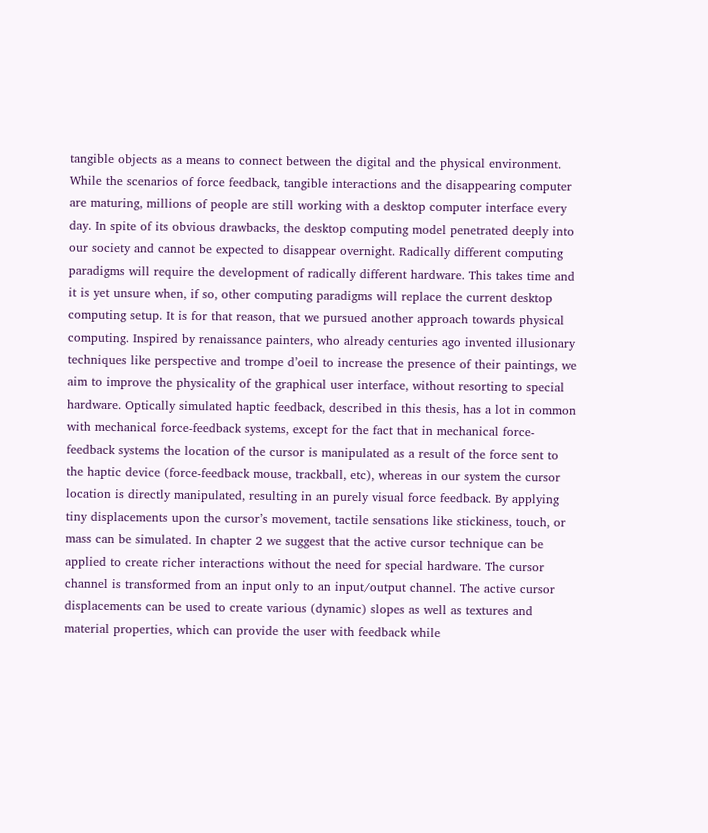tangible objects as a means to connect between the digital and the physical environment. While the scenarios of force feedback, tangible interactions and the disappearing computer are maturing, millions of people are still working with a desktop computer interface every day. In spite of its obvious drawbacks, the desktop computing model penetrated deeply into our society and cannot be expected to disappear overnight. Radically different computing paradigms will require the development of radically different hardware. This takes time and it is yet unsure when, if so, other computing paradigms will replace the current desktop computing setup. It is for that reason, that we pursued another approach towards physical computing. Inspired by renaissance painters, who already centuries ago invented illusionary techniques like perspective and trompe d’oeil to increase the presence of their paintings, we aim to improve the physicality of the graphical user interface, without resorting to special hardware. Optically simulated haptic feedback, described in this thesis, has a lot in common with mechanical force-feedback systems, except for the fact that in mechanical force-feedback systems the location of the cursor is manipulated as a result of the force sent to the haptic device (force-feedback mouse, trackball, etc), whereas in our system the cursor location is directly manipulated, resulting in an purely visual force feedback. By applying tiny displacements upon the cursor’s movement, tactile sensations like stickiness, touch, or mass can be simulated. In chapter 2 we suggest that the active cursor technique can be applied to create richer interactions without the need for special hardware. The cursor channel is transformed from an input only to an input/output channel. The active cursor displacements can be used to create various (dynamic) slopes as well as textures and material properties, which can provide the user with feedback while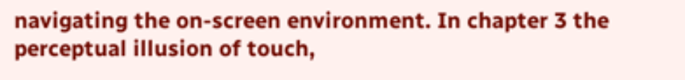navigating the on-screen environment. In chapter 3 the perceptual illusion of touch,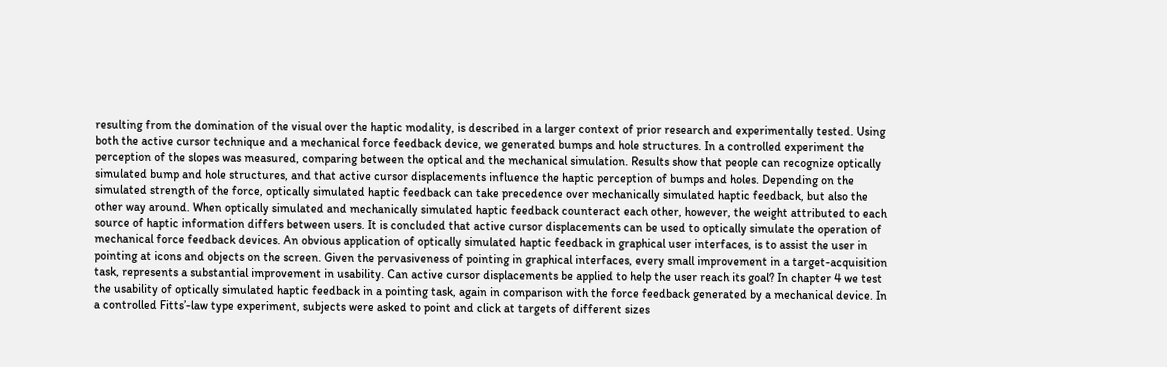resulting from the domination of the visual over the haptic modality, is described in a larger context of prior research and experimentally tested. Using both the active cursor technique and a mechanical force feedback device, we generated bumps and hole structures. In a controlled experiment the perception of the slopes was measured, comparing between the optical and the mechanical simulation. Results show that people can recognize optically simulated bump and hole structures, and that active cursor displacements influence the haptic perception of bumps and holes. Depending on the simulated strength of the force, optically simulated haptic feedback can take precedence over mechanically simulated haptic feedback, but also the other way around. When optically simulated and mechanically simulated haptic feedback counteract each other, however, the weight attributed to each source of haptic information differs between users. It is concluded that active cursor displacements can be used to optically simulate the operation of mechanical force feedback devices. An obvious application of optically simulated haptic feedback in graphical user interfaces, is to assist the user in pointing at icons and objects on the screen. Given the pervasiveness of pointing in graphical interfaces, every small improvement in a target-acquisition task, represents a substantial improvement in usability. Can active cursor displacements be applied to help the user reach its goal? In chapter 4 we test the usability of optically simulated haptic feedback in a pointing task, again in comparison with the force feedback generated by a mechanical device. In a controlled Fitts’-law type experiment, subjects were asked to point and click at targets of different sizes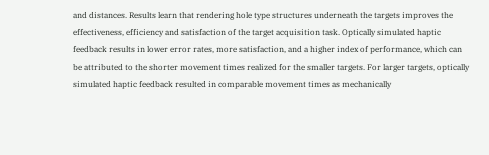and distances. Results learn that rendering hole type structures underneath the targets improves the effectiveness, efficiency and satisfaction of the target acquisition task. Optically simulated haptic feedback results in lower error rates, more satisfaction, and a higher index of performance, which can be attributed to the shorter movement times realized for the smaller targets. For larger targets, optically simulated haptic feedback resulted in comparable movement times as mechanically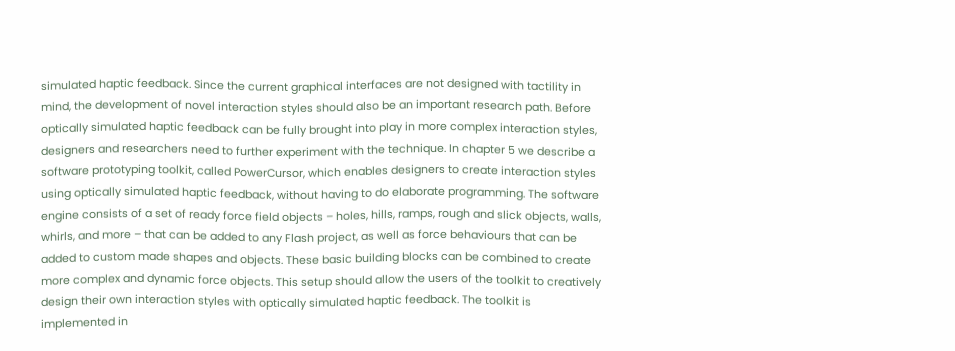simulated haptic feedback. Since the current graphical interfaces are not designed with tactility in mind, the development of novel interaction styles should also be an important research path. Before optically simulated haptic feedback can be fully brought into play in more complex interaction styles, designers and researchers need to further experiment with the technique. In chapter 5 we describe a software prototyping toolkit, called PowerCursor, which enables designers to create interaction styles using optically simulated haptic feedback, without having to do elaborate programming. The software engine consists of a set of ready force field objects – holes, hills, ramps, rough and slick objects, walls, whirls, and more – that can be added to any Flash project, as well as force behaviours that can be added to custom made shapes and objects. These basic building blocks can be combined to create more complex and dynamic force objects. This setup should allow the users of the toolkit to creatively design their own interaction styles with optically simulated haptic feedback. The toolkit is implemented in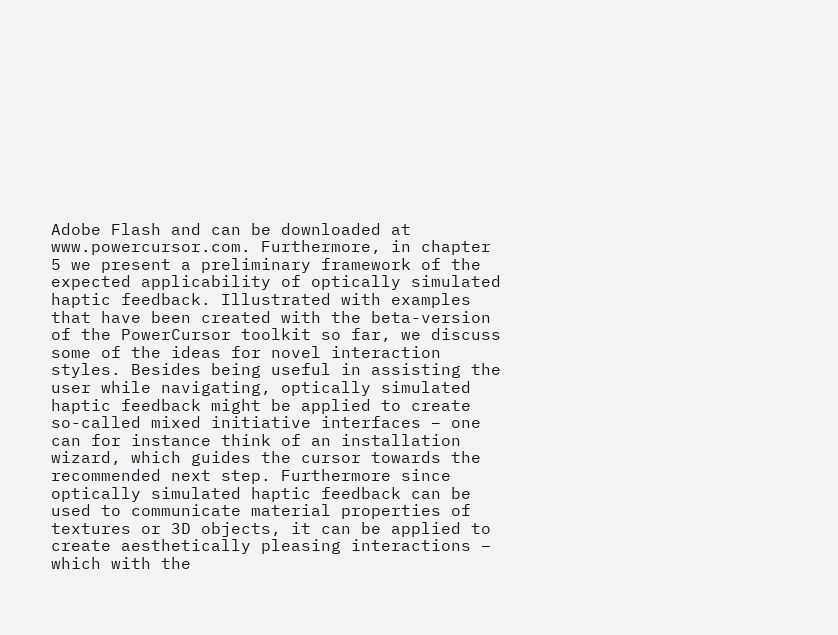Adobe Flash and can be downloaded at www.powercursor.com. Furthermore, in chapter 5 we present a preliminary framework of the expected applicability of optically simulated haptic feedback. Illustrated with examples that have been created with the beta-version of the PowerCursor toolkit so far, we discuss some of the ideas for novel interaction styles. Besides being useful in assisting the user while navigating, optically simulated haptic feedback might be applied to create so-called mixed initiative interfaces – one can for instance think of an installation wizard, which guides the cursor towards the recommended next step. Furthermore since optically simulated haptic feedback can be used to communicate material properties of textures or 3D objects, it can be applied to create aesthetically pleasing interactions – which with the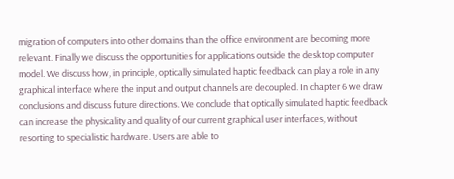migration of computers into other domains than the office environment are becoming more relevant. Finally we discuss the opportunities for applications outside the desktop computer model. We discuss how, in principle, optically simulated haptic feedback can play a role in any graphical interface where the input and output channels are decoupled. In chapter 6 we draw conclusions and discuss future directions. We conclude that optically simulated haptic feedback can increase the physicality and quality of our current graphical user interfaces, without resorting to specialistic hardware. Users are able to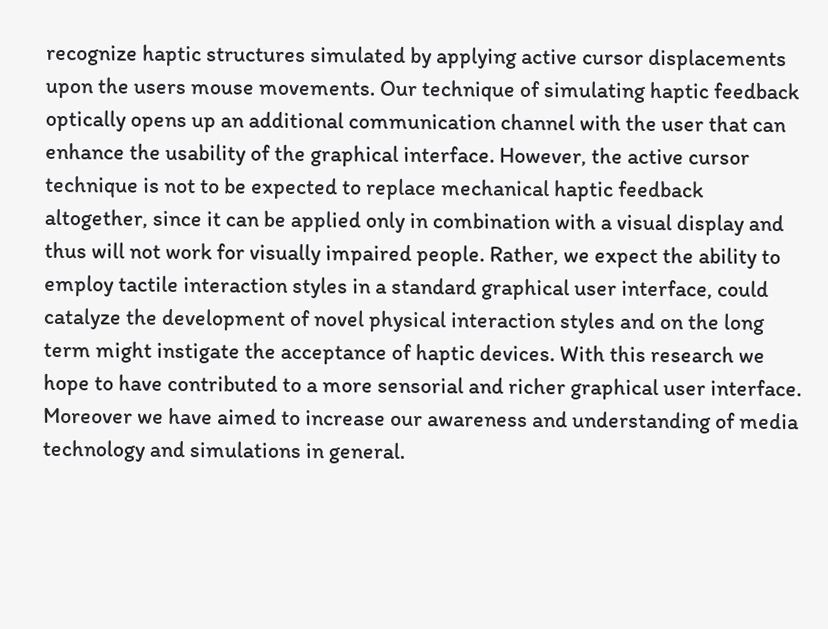recognize haptic structures simulated by applying active cursor displacements upon the users mouse movements. Our technique of simulating haptic feedback optically opens up an additional communication channel with the user that can enhance the usability of the graphical interface. However, the active cursor technique is not to be expected to replace mechanical haptic feedback altogether, since it can be applied only in combination with a visual display and thus will not work for visually impaired people. Rather, we expect the ability to employ tactile interaction styles in a standard graphical user interface, could catalyze the development of novel physical interaction styles and on the long term might instigate the acceptance of haptic devices. With this research we hope to have contributed to a more sensorial and richer graphical user interface. Moreover we have aimed to increase our awareness and understanding of media technology and simulations in general.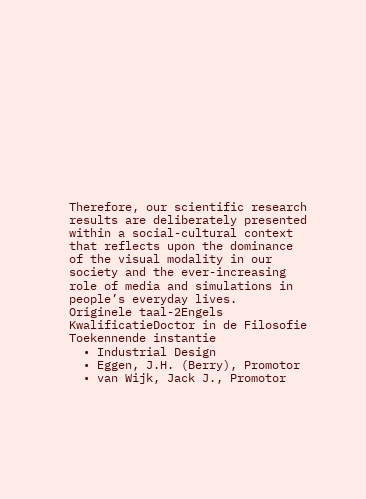Therefore, our scientific research results are deliberately presented within a social-cultural context that reflects upon the dominance of the visual modality in our society and the ever-increasing role of media and simulations in people’s everyday lives.
Originele taal-2Engels
KwalificatieDoctor in de Filosofie
Toekennende instantie
  • Industrial Design
  • Eggen, J.H. (Berry), Promotor
  • van Wijk, Jack J., Promotor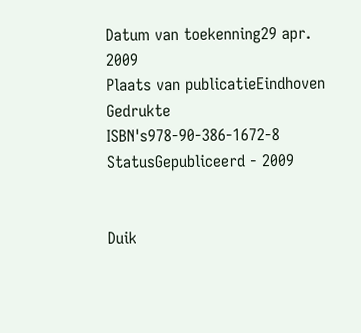Datum van toekenning29 apr. 2009
Plaats van publicatieEindhoven
Gedrukte ISBN's978-90-386-1672-8
StatusGepubliceerd - 2009


Duik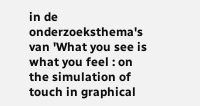in de onderzoeksthema's van 'What you see is what you feel : on the simulation of touch in graphical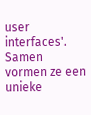user interfaces'. Samen vormen ze een unieke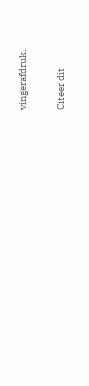vingerafdruk.

Citeer dit